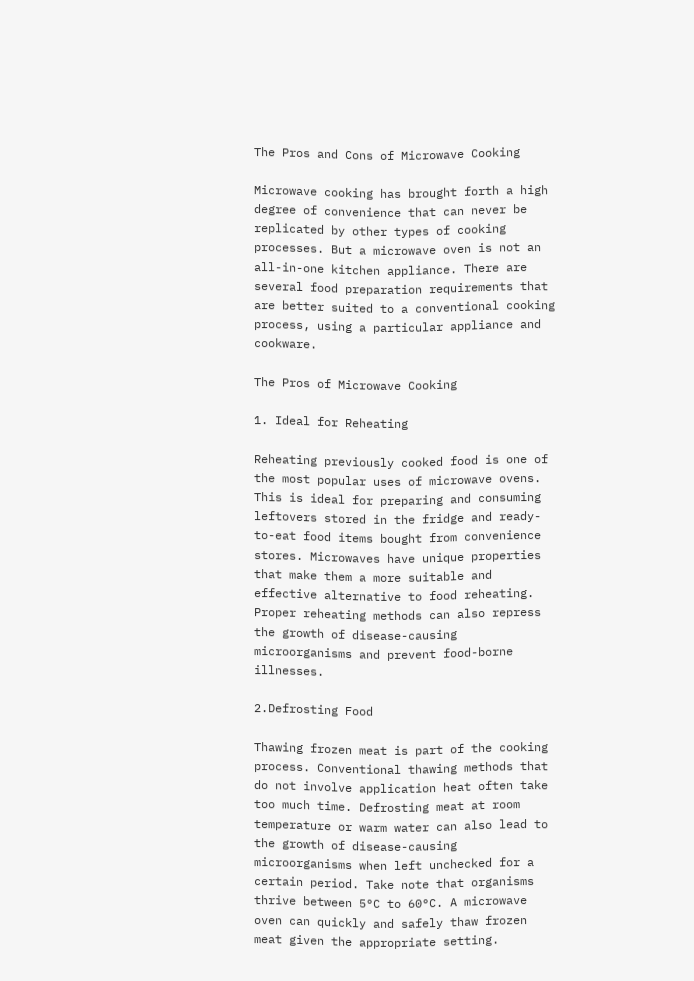The Pros and Cons of Microwave Cooking

Microwave cooking has brought forth a high degree of convenience that can never be replicated by other types of cooking processes. But a microwave oven is not an all-in-one kitchen appliance. There are several food preparation requirements that are better suited to a conventional cooking process, using a particular appliance and cookware.

The Pros of Microwave Cooking

1. Ideal for Reheating

Reheating previously cooked food is one of the most popular uses of microwave ovens. This is ideal for preparing and consuming leftovers stored in the fridge and ready-to-eat food items bought from convenience stores. Microwaves have unique properties that make them a more suitable and effective alternative to food reheating. Proper reheating methods can also repress the growth of disease-causing microorganisms and prevent food-borne illnesses.

2.Defrosting Food

Thawing frozen meat is part of the cooking process. Conventional thawing methods that do not involve application heat often take too much time. Defrosting meat at room temperature or warm water can also lead to the growth of disease-causing microorganisms when left unchecked for a certain period. Take note that organisms thrive between 5°C to 60°C. A microwave oven can quickly and safely thaw frozen meat given the appropriate setting.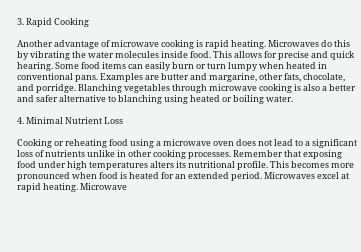3. Rapid Cooking

Another advantage of microwave cooking is rapid heating. Microwaves do this by vibrating the water molecules inside food. This allows for precise and quick hearing. Some food items can easily burn or turn lumpy when heated in conventional pans. Examples are butter and margarine, other fats, chocolate, and porridge. Blanching vegetables through microwave cooking is also a better and safer alternative to blanching using heated or boiling water.

4. Minimal Nutrient Loss

Cooking or reheating food using a microwave oven does not lead to a significant loss of nutrients unlike in other cooking processes. Remember that exposing food under high temperatures alters its nutritional profile. This becomes more pronounced when food is heated for an extended period. Microwaves excel at rapid heating. Microwave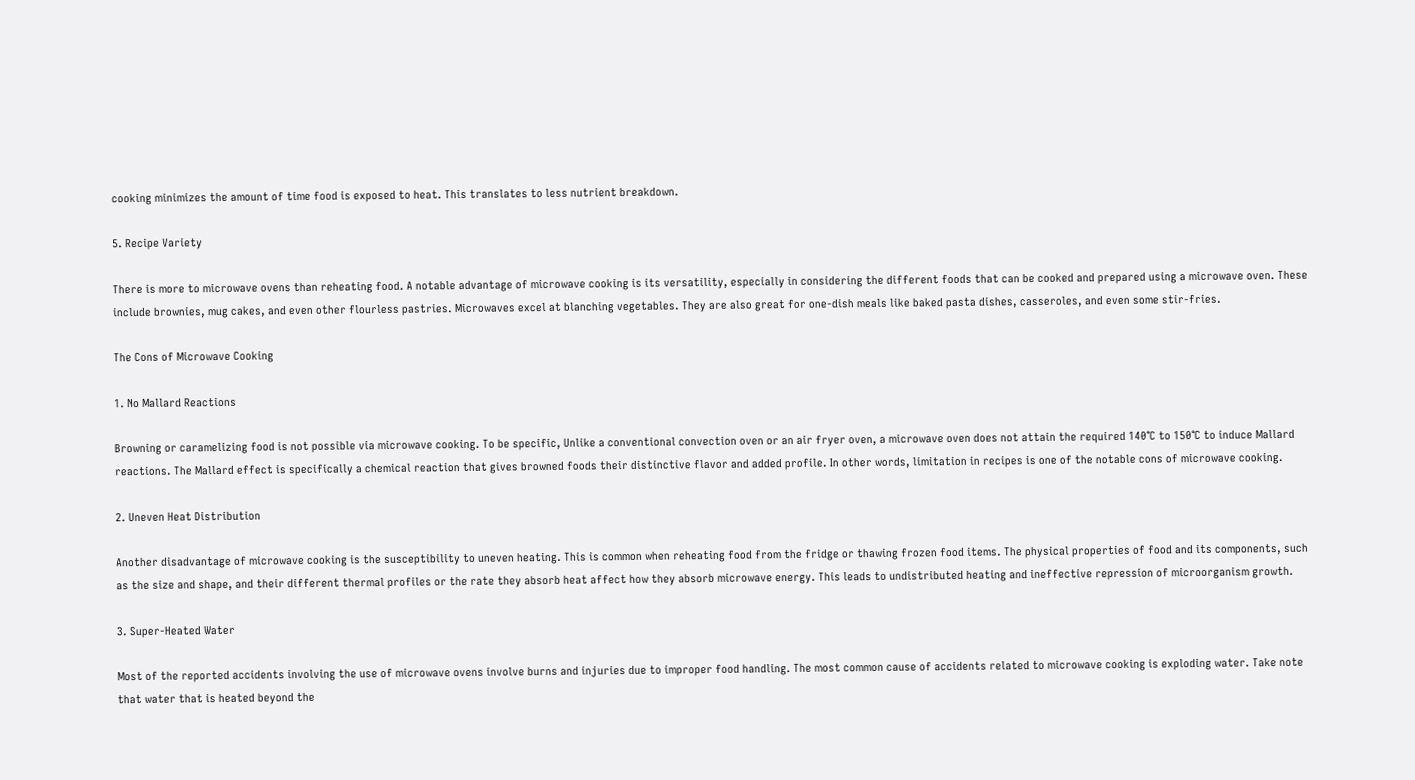cooking minimizes the amount of time food is exposed to heat. This translates to less nutrient breakdown.

5. Recipe Variety

There is more to microwave ovens than reheating food. A notable advantage of microwave cooking is its versatility, especially in considering the different foods that can be cooked and prepared using a microwave oven. These include brownies, mug cakes, and even other flourless pastries. Microwaves excel at blanching vegetables. They are also great for one-dish meals like baked pasta dishes, casseroles, and even some stir-fries.

The Cons of Microwave Cooking

1. No Mallard Reactions

Browning or caramelizing food is not possible via microwave cooking. To be specific, Unlike a conventional convection oven or an air fryer oven, a microwave oven does not attain the required 140°C to 150°C to induce Mallard reactions. The Mallard effect is specifically a chemical reaction that gives browned foods their distinctive flavor and added profile. In other words, limitation in recipes is one of the notable cons of microwave cooking.

2. Uneven Heat Distribution

Another disadvantage of microwave cooking is the susceptibility to uneven heating. This is common when reheating food from the fridge or thawing frozen food items. The physical properties of food and its components, such as the size and shape, and their different thermal profiles or the rate they absorb heat affect how they absorb microwave energy. This leads to undistributed heating and ineffective repression of microorganism growth.

3. Super-Heated Water

Most of the reported accidents involving the use of microwave ovens involve burns and injuries due to improper food handling. The most common cause of accidents related to microwave cooking is exploding water. Take note that water that is heated beyond the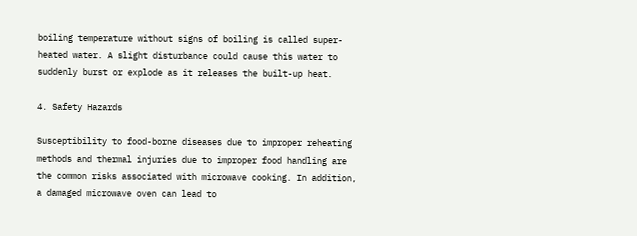boiling temperature without signs of boiling is called super-heated water. A slight disturbance could cause this water to suddenly burst or explode as it releases the built-up heat.

4. Safety Hazards

Susceptibility to food-borne diseases due to improper reheating methods and thermal injuries due to improper food handling are the common risks associated with microwave cooking. In addition, a damaged microwave oven can lead to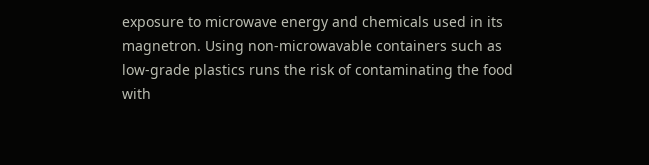exposure to microwave energy and chemicals used in its magnetron. Using non-microwavable containers such as low-grade plastics runs the risk of contaminating the food with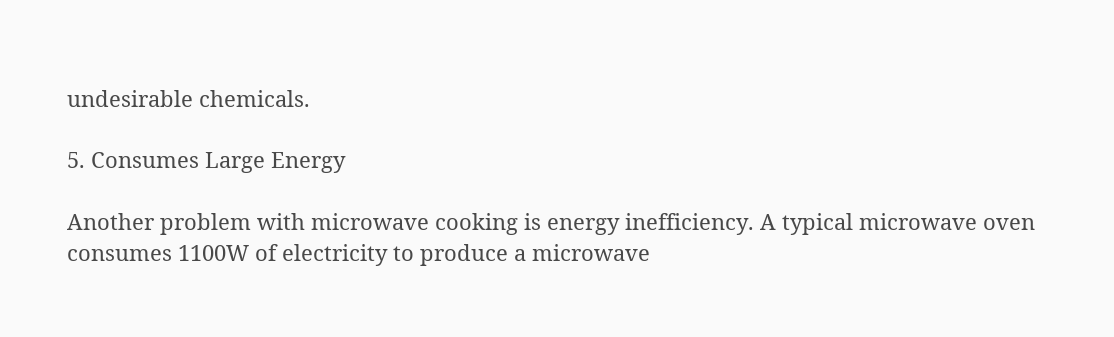undesirable chemicals.

5. Consumes Large Energy

Another problem with microwave cooking is energy inefficiency. A typical microwave oven consumes 1100W of electricity to produce a microwave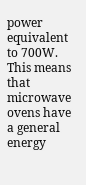power equivalent to 700W. This means that microwave ovens have a general energy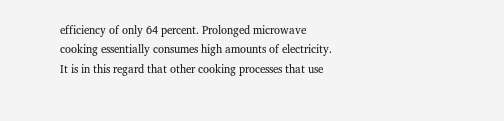efficiency of only 64 percent. Prolonged microwave cooking essentially consumes high amounts of electricity. It is in this regard that other cooking processes that use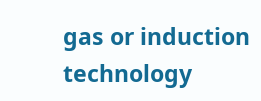gas or induction technology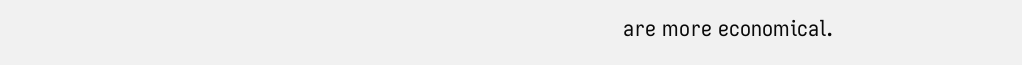are more economical.